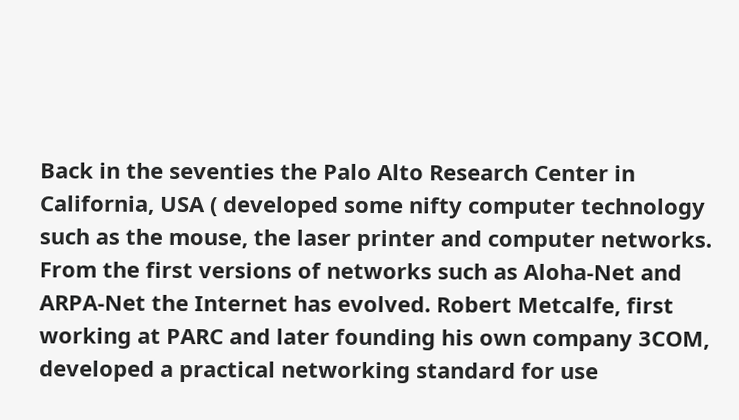Back in the seventies the Palo Alto Research Center in California, USA ( developed some nifty computer technology such as the mouse, the laser printer and computer networks. From the first versions of networks such as Aloha-Net and ARPA-Net the Internet has evolved. Robert Metcalfe, first working at PARC and later founding his own company 3COM, developed a practical networking standard for use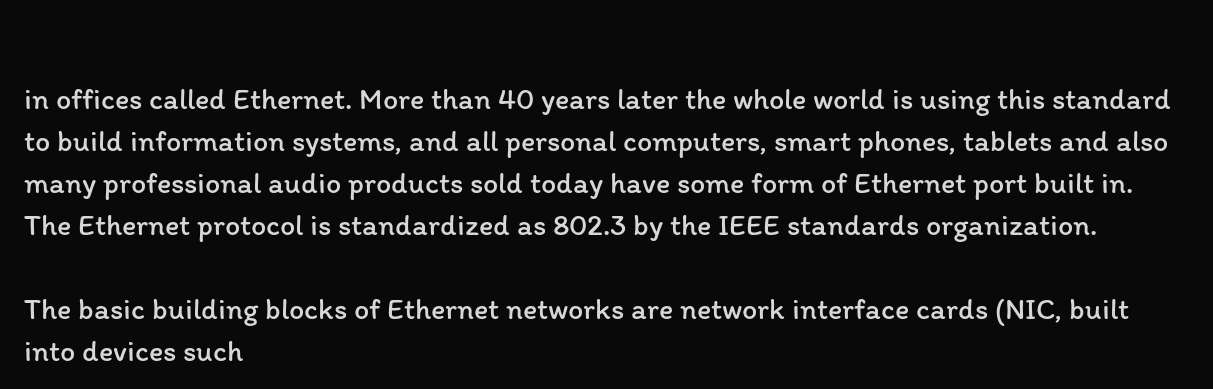in offices called Ethernet. More than 40 years later the whole world is using this standard to build information systems, and all personal computers, smart phones, tablets and also many professional audio products sold today have some form of Ethernet port built in. The Ethernet protocol is standardized as 802.3 by the IEEE standards organization.

The basic building blocks of Ethernet networks are network interface cards (NIC, built into devices such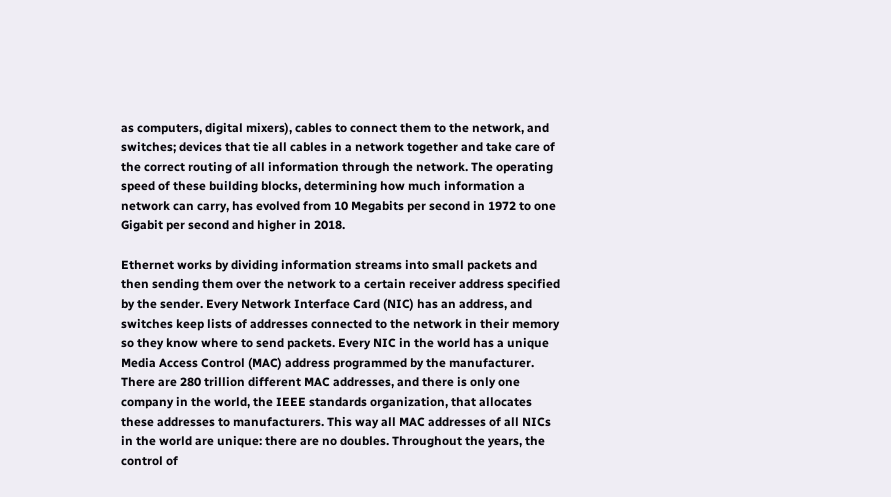as computers, digital mixers), cables to connect them to the network, and switches; devices that tie all cables in a network together and take care of the correct routing of all information through the network. The operating speed of these building blocks, determining how much information a network can carry, has evolved from 10 Megabits per second in 1972 to one Gigabit per second and higher in 2018.

Ethernet works by dividing information streams into small packets and then sending them over the network to a certain receiver address specified by the sender. Every Network Interface Card (NIC) has an address, and switches keep lists of addresses connected to the network in their memory so they know where to send packets. Every NIC in the world has a unique Media Access Control (MAC) address programmed by the manufacturer. There are 280 trillion different MAC addresses, and there is only one company in the world, the IEEE standards organization, that allocates these addresses to manufacturers. This way all MAC addresses of all NICs in the world are unique: there are no doubles. Throughout the years, the control of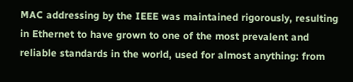MAC addressing by the IEEE was maintained rigorously, resulting in Ethernet to have grown to one of the most prevalent and reliable standards in the world, used for almost anything: from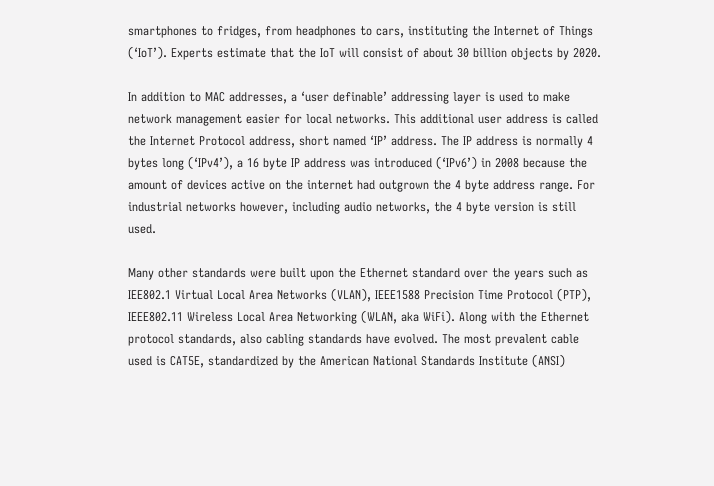smartphones to fridges, from headphones to cars, instituting the Internet of Things (‘IoT’). Experts estimate that the IoT will consist of about 30 billion objects by 2020.

In addition to MAC addresses, a ‘user definable’ addressing layer is used to make network management easier for local networks. This additional user address is called the Internet Protocol address, short named ‘IP’ address. The IP address is normally 4 bytes long (‘IPv4’), a 16 byte IP address was introduced (‘IPv6’) in 2008 because the amount of devices active on the internet had outgrown the 4 byte address range. For industrial networks however, including audio networks, the 4 byte version is still used.

Many other standards were built upon the Ethernet standard over the years such as IEE802.1 Virtual Local Area Networks (VLAN), IEEE1588 Precision Time Protocol (PTP), IEEE802.11 Wireless Local Area Networking (WLAN, aka WiFi). Along with the Ethernet protocol standards, also cabling standards have evolved. The most prevalent cable used is CAT5E, standardized by the American National Standards Institute (ANSI)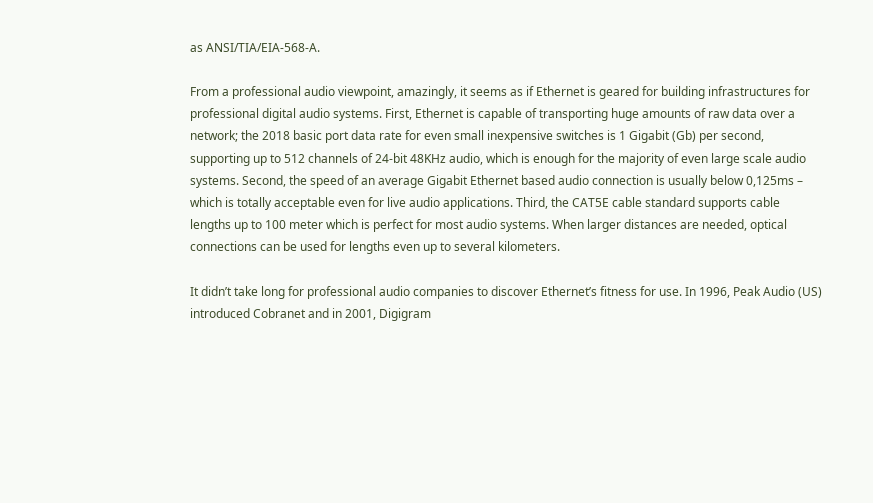as ANSI/TIA/EIA-568-A.

From a professional audio viewpoint, amazingly, it seems as if Ethernet is geared for building infrastructures for professional digital audio systems. First, Ethernet is capable of transporting huge amounts of raw data over a network; the 2018 basic port data rate for even small inexpensive switches is 1 Gigabit (Gb) per second, supporting up to 512 channels of 24-bit 48KHz audio, which is enough for the majority of even large scale audio systems. Second, the speed of an average Gigabit Ethernet based audio connection is usually below 0,125ms – which is totally acceptable even for live audio applications. Third, the CAT5E cable standard supports cable lengths up to 100 meter which is perfect for most audio systems. When larger distances are needed, optical connections can be used for lengths even up to several kilometers.

It didn’t take long for professional audio companies to discover Ethernet’s fitness for use. In 1996, Peak Audio (US) introduced Cobranet and in 2001, Digigram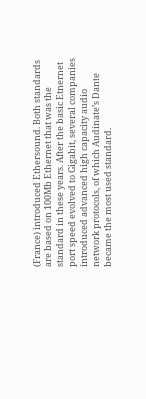(France) introduced Ethersound. Both standards are based on 100Mb Ethernet that was the standard in these years. After the basic Etnernet port speed evolved to Gigabit, several companies introduced advanced high capacity audio network protocols, of which Audinate’s Dante became the most used standard.